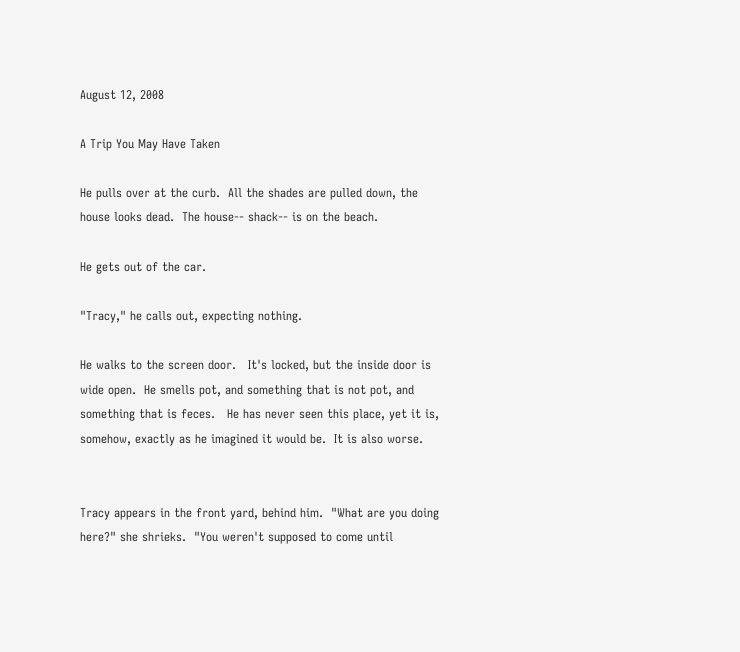August 12, 2008

A Trip You May Have Taken

He pulls over at the curb.  All the shades are pulled down, the house looks dead.  The house-- shack-- is on the beach.

He gets out of the car.

"Tracy," he calls out, expecting nothing.

He walks to the screen door.   It's locked, but the inside door is wide open.  He smells pot, and something that is not pot, and something that is feces.   He has never seen this place, yet it is, somehow, exactly as he imagined it would be.  It is also worse.


Tracy appears in the front yard, behind him.  "What are you doing here?" she shrieks.  "You weren't supposed to come until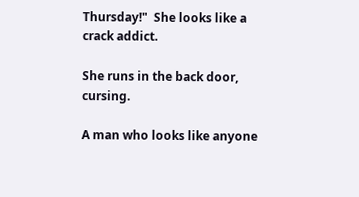Thursday!"  She looks like a crack addict.

She runs in the back door, cursing.

A man who looks like anyone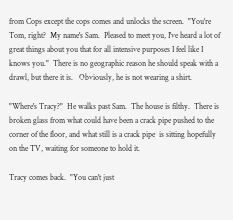from Cops except the cops comes and unlocks the screen.  "You're Tom, right?  My name's Sam.  Pleased to meet you, I've heard a lot of great things about you that for all intensive purposes I feel like I knows you."  There is no geographic reason he should speak with a drawl, but there it is.   Obviously, he is not wearing a shirt.

"Where's Tracy?"  He walks past Sam.  The house is filthy.  There is broken glass from what could have been a crack pipe pushed to the corner of the floor, and what still is a crack pipe  is sitting hopefully on the TV, waiting for someone to hold it.

Tracy comes back.  "You can't just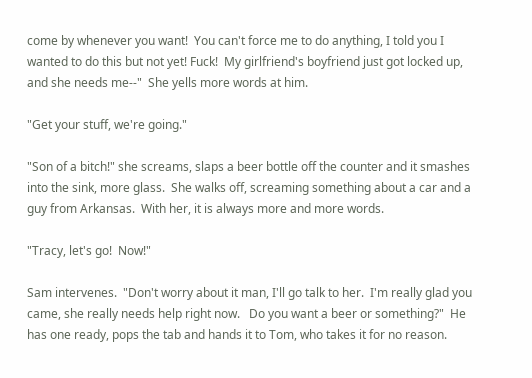come by whenever you want!  You can't force me to do anything, I told you I wanted to do this but not yet! Fuck!  My girlfriend's boyfriend just got locked up, and she needs me--"  She yells more words at him.

"Get your stuff, we're going."

"Son of a bitch!" she screams, slaps a beer bottle off the counter and it smashes into the sink, more glass.  She walks off, screaming something about a car and a guy from Arkansas.  With her, it is always more and more words.

"Tracy, let's go!  Now!"

Sam intervenes.  "Don't worry about it man, I'll go talk to her.  I'm really glad you came, she really needs help right now.   Do you want a beer or something?"  He has one ready, pops the tab and hands it to Tom, who takes it for no reason.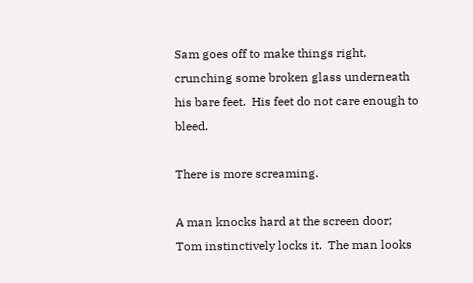Sam goes off to make things right, crunching some broken glass underneath his bare feet.  His feet do not care enough to bleed.

There is more screaming.

A man knocks hard at the screen door; Tom instinctively locks it.  The man looks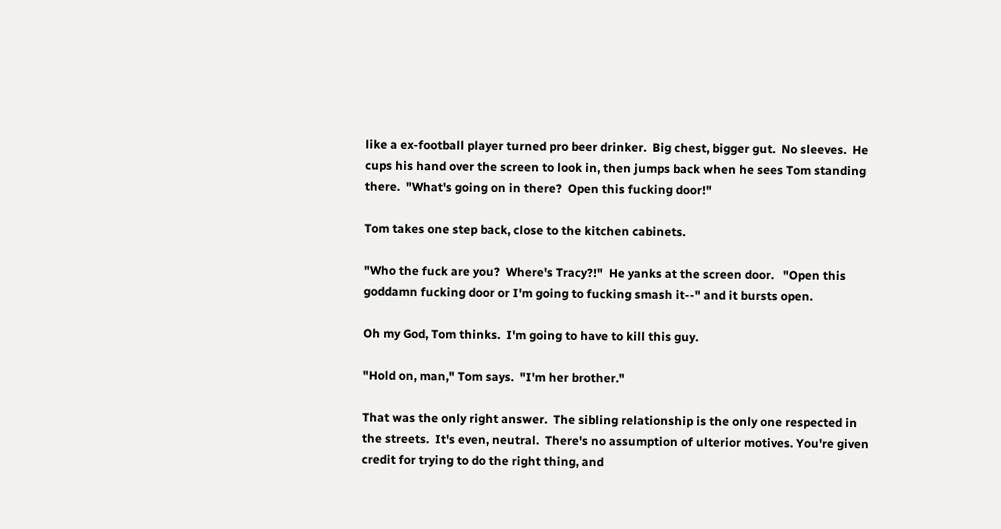like a ex-football player turned pro beer drinker.  Big chest, bigger gut.  No sleeves.  He cups his hand over the screen to look in, then jumps back when he sees Tom standing there.  "What's going on in there?  Open this fucking door!"

Tom takes one step back, close to the kitchen cabinets.

"Who the fuck are you?  Where's Tracy?!"  He yanks at the screen door.   "Open this goddamn fucking door or I'm going to fucking smash it--" and it bursts open.

Oh my God, Tom thinks.  I'm going to have to kill this guy.

"Hold on, man," Tom says.  "I'm her brother."

That was the only right answer.  The sibling relationship is the only one respected in the streets.  It's even, neutral.  There's no assumption of ulterior motives. You're given credit for trying to do the right thing, and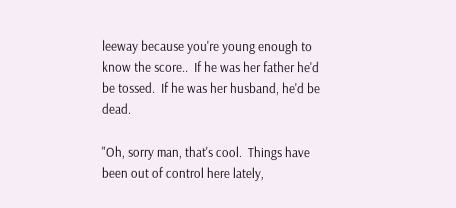leeway because you're young enough to know the score..  If he was her father he'd be tossed.  If he was her husband, he'd be dead.

"Oh, sorry man, that's cool.  Things have been out of control here lately,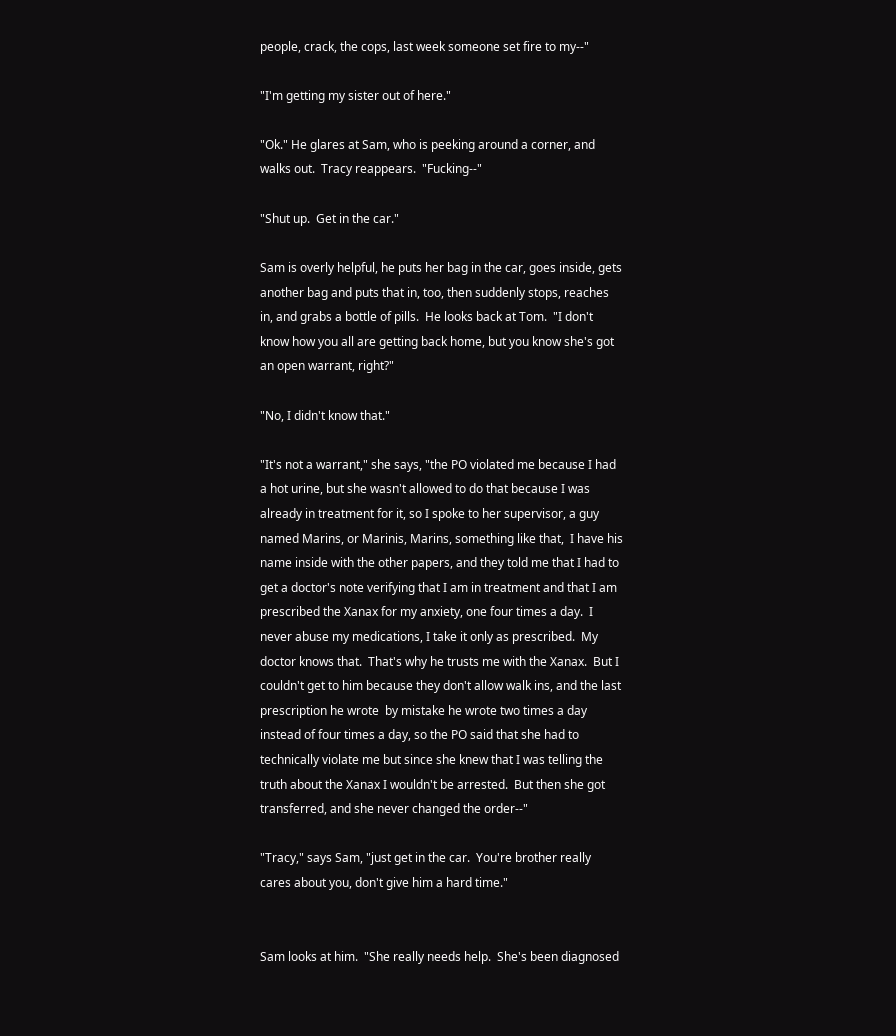people, crack, the cops, last week someone set fire to my--"

"I'm getting my sister out of here."

"Ok." He glares at Sam, who is peeking around a corner, and walks out.  Tracy reappears.  "Fucking--"

"Shut up.  Get in the car."

Sam is overly helpful, he puts her bag in the car, goes inside, gets another bag and puts that in, too, then suddenly stops, reaches in, and grabs a bottle of pills.  He looks back at Tom.  "I don't know how you all are getting back home, but you know she's got an open warrant, right?"

"No, I didn't know that."

"It's not a warrant," she says, "the PO violated me because I had a hot urine, but she wasn't allowed to do that because I was already in treatment for it, so I spoke to her supervisor, a guy named Marins, or Marinis, Marins, something like that,  I have his name inside with the other papers, and they told me that I had to get a doctor's note verifying that I am in treatment and that I am prescribed the Xanax for my anxiety, one four times a day.  I never abuse my medications, I take it only as prescribed.  My doctor knows that.  That's why he trusts me with the Xanax.  But I couldn't get to him because they don't allow walk ins, and the last prescription he wrote  by mistake he wrote two times a day instead of four times a day, so the PO said that she had to technically violate me but since she knew that I was telling the truth about the Xanax I wouldn't be arrested.  But then she got transferred, and she never changed the order--"

"Tracy," says Sam, "just get in the car.  You're brother really cares about you, don't give him a hard time."


Sam looks at him.  "She really needs help.  She's been diagnosed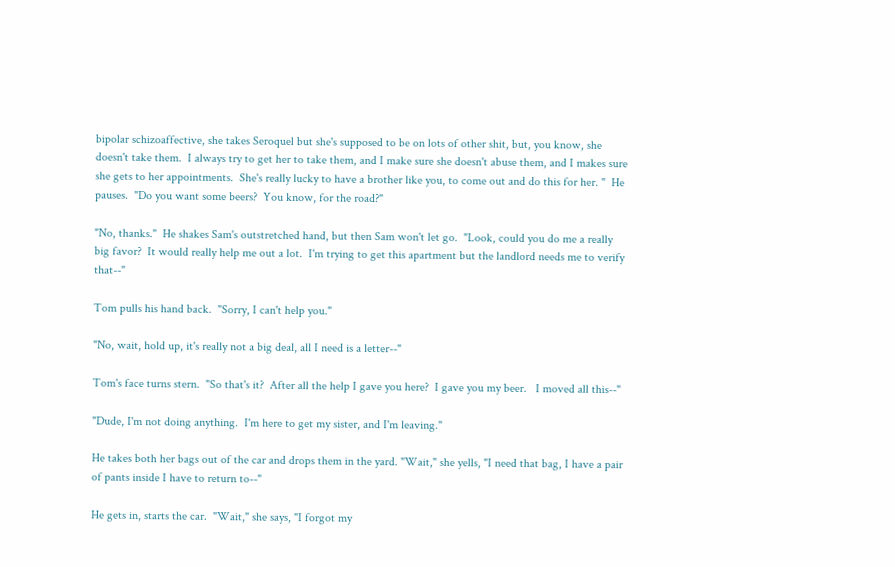bipolar schizoaffective, she takes Seroquel but she's supposed to be on lots of other shit, but, you know, she doesn't take them.  I always try to get her to take them, and I make sure she doesn't abuse them, and I makes sure she gets to her appointments.  She's really lucky to have a brother like you, to come out and do this for her. "  He pauses.  "Do you want some beers?  You know, for the road?"

"No, thanks."  He shakes Sam's outstretched hand, but then Sam won't let go.  "Look, could you do me a really big favor?  It would really help me out a lot.  I'm trying to get this apartment but the landlord needs me to verify that--"

Tom pulls his hand back.  "Sorry, I can't help you."

"No, wait, hold up, it's really not a big deal, all I need is a letter--"

Tom's face turns stern.  "So that's it?  After all the help I gave you here?  I gave you my beer.   I moved all this--"

"Dude, I'm not doing anything.  I'm here to get my sister, and I'm leaving."

He takes both her bags out of the car and drops them in the yard. "Wait," she yells, "I need that bag, I have a pair of pants inside I have to return to--"

He gets in, starts the car.  "Wait," she says, "I forgot my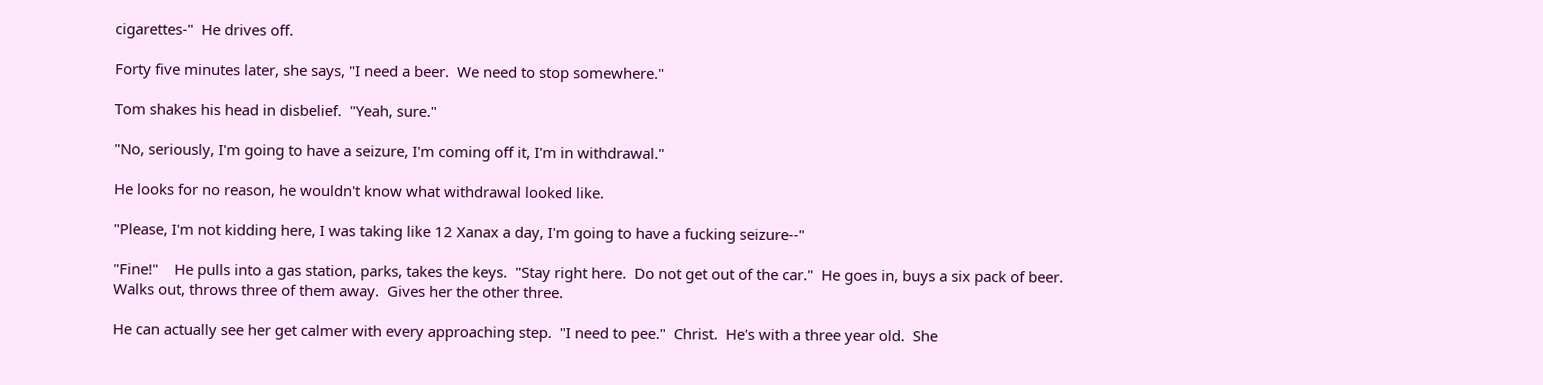cigarettes-"  He drives off.

Forty five minutes later, she says, "I need a beer.  We need to stop somewhere."

Tom shakes his head in disbelief.  "Yeah, sure."

"No, seriously, I'm going to have a seizure, I'm coming off it, I'm in withdrawal."

He looks for no reason, he wouldn't know what withdrawal looked like.

"Please, I'm not kidding here, I was taking like 12 Xanax a day, I'm going to have a fucking seizure--"

"Fine!"    He pulls into a gas station, parks, takes the keys.  "Stay right here.  Do not get out of the car."  He goes in, buys a six pack of beer.  Walks out, throws three of them away.  Gives her the other three.

He can actually see her get calmer with every approaching step.  "I need to pee."  Christ.  He's with a three year old.  She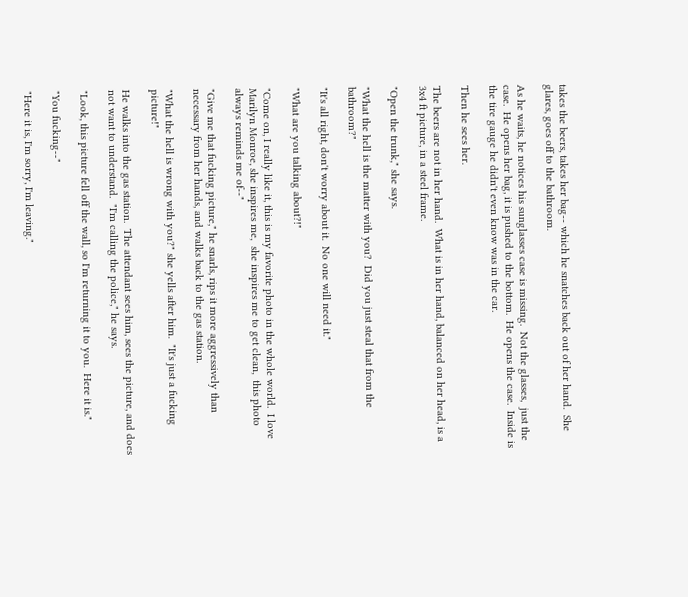takes the beers, takes her bag-- which he snatches back out of her hand.  She glares, goes off to the bathroom.

As he waits, he notices his sunglasses case is missing.  Not the glasses,  just the case.  He opens her bag, it is pushed to the bottom.  He opens the case.  Inside is the tire gauge he didn't even know was in the car.

Then he sees her.

The beers are not in her hand.  What is in her hand, balanced on her head, is a 3x4 ft picture, in a steel frame.

"Open the trunk," she says.

"What the hell is the matter with you?  Did you just steal that from the bathroom?"

"It's all right, don't worry about it.  No one will need it."

"What are you talking about?!"

"Come on, I really like it, this is my favorite photo in the whole world.  I love Marilyn Monroe, she inspires me,  she inspires me to get clean,  this photo always reminds me of--"

"Give me that fucking picture," he snarls, rips it more aggressively than necessary from her hands, and walks back to the gas station.

"What the hell is wrong with you?" she yells after him.  "It's just a fucking picture!"

He walks into the gas station.  The attendant sees him, sees the picture, and does not want to understand.  "I'm calling the police," he says.

"Look, this picture fell off the wall, so I'm returning it to you.  Here it is."

"You fucking--"

"Here it is, I'm sorry, I'm leaving."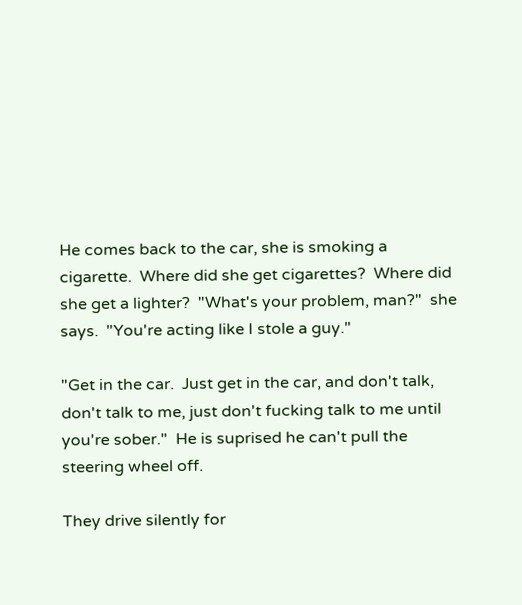He comes back to the car, she is smoking a cigarette.  Where did she get cigarettes?  Where did she get a lighter?  "What's your problem, man?"  she says.  "You're acting like I stole a guy."

"Get in the car.  Just get in the car, and don't talk, don't talk to me, just don't fucking talk to me until you're sober."  He is suprised he can't pull the steering wheel off.

They drive silently for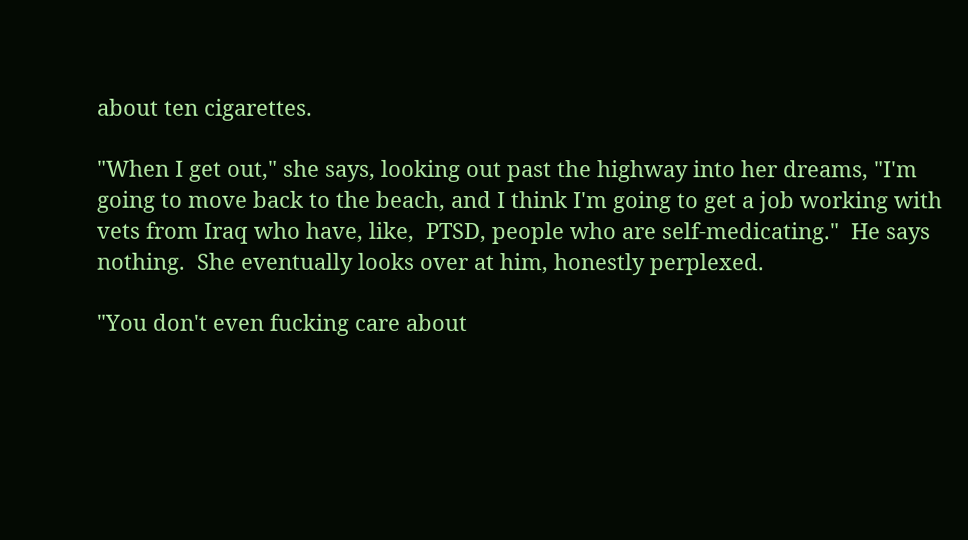about ten cigarettes.

"When I get out," she says, looking out past the highway into her dreams, "I'm going to move back to the beach, and I think I'm going to get a job working with vets from Iraq who have, like,  PTSD, people who are self-medicating."  He says nothing.  She eventually looks over at him, honestly perplexed.

"You don't even fucking care about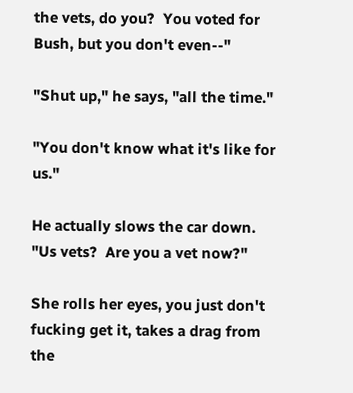the vets, do you?  You voted for Bush, but you don't even--"

"Shut up," he says, "all the time."

"You don't know what it's like for us."

He actually slows the car down.  "Us vets?  Are you a vet now?"

She rolls her eyes, you just don't fucking get it, takes a drag from the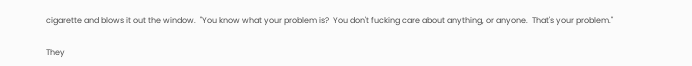cigarette and blows it out the window.  "You know what your problem is?  You don't fucking care about anything, or anyone.  That's your problem."

They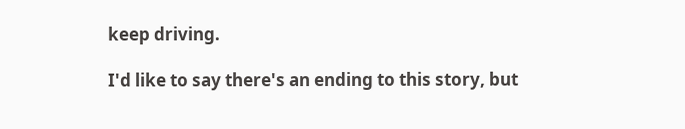keep driving.

I'd like to say there's an ending to this story, but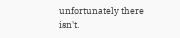unfortunately there isn't.